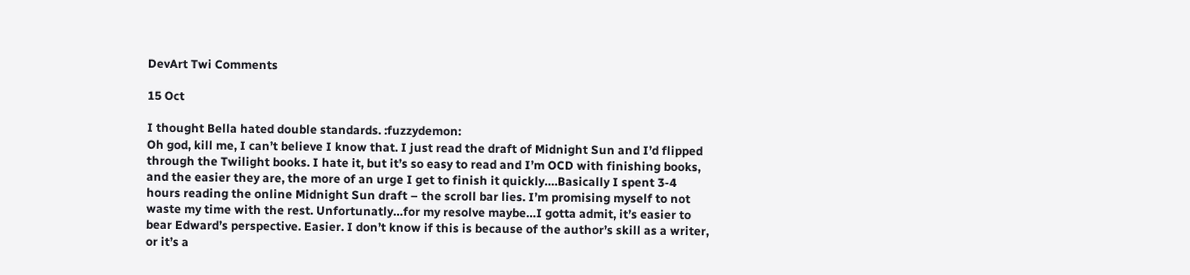DevArt Twi Comments

15 Oct

I thought Bella hated double standards. :fuzzydemon:
Oh god, kill me, I can’t believe I know that. I just read the draft of Midnight Sun and I’d flipped through the Twilight books. I hate it, but it’s so easy to read and I’m OCD with finishing books, and the easier they are, the more of an urge I get to finish it quickly….Basically I spent 3-4 hours reading the online Midnight Sun draft – the scroll bar lies. I’m promising myself to not waste my time with the rest. Unfortunatly…for my resolve maybe…I gotta admit, it’s easier to bear Edward’s perspective. Easier. I don’t know if this is because of the author’s skill as a writer, or it’s a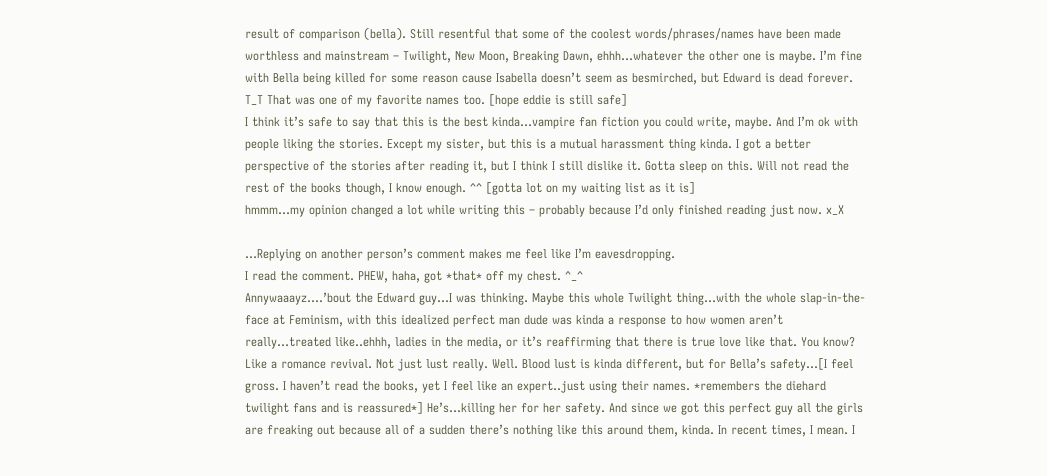result of comparison (bella). Still resentful that some of the coolest words/phrases/names have been made worthless and mainstream – Twilight, New Moon, Breaking Dawn, ehhh…whatever the other one is maybe. I’m fine with Bella being killed for some reason cause Isabella doesn’t seem as besmirched, but Edward is dead forever. T_T That was one of my favorite names too. [hope eddie is still safe]
I think it’s safe to say that this is the best kinda…vampire fan fiction you could write, maybe. And I’m ok with people liking the stories. Except my sister, but this is a mutual harassment thing kinda. I got a better perspective of the stories after reading it, but I think I still dislike it. Gotta sleep on this. Will not read the rest of the books though, I know enough. ^^ [gotta lot on my waiting list as it is]
hmmm…my opinion changed a lot while writing this – probably because I’d only finished reading just now. x_X

…Replying on another person’s comment makes me feel like I’m eavesdropping.
I read the comment. PHEW, haha, got *that* off my chest. ^_^
Annywaaayz….’bout the Edward guy…I was thinking. Maybe this whole Twilight thing…with the whole slap-in-the-face at Feminism, with this idealized perfect man dude was kinda a response to how women aren’t really…treated like..ehhh, ladies in the media, or it’s reaffirming that there is true love like that. You know? Like a romance revival. Not just lust really. Well. Blood lust is kinda different, but for Bella’s safety…[I feel gross. I haven’t read the books, yet I feel like an expert..just using their names. *remembers the diehard twilight fans and is reassured*] He’s…killing her for her safety. And since we got this perfect guy all the girls are freaking out because all of a sudden there’s nothing like this around them, kinda. In recent times, I mean. I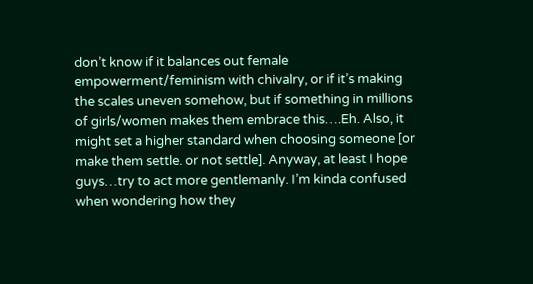don’t know if it balances out female empowerment/feminism with chivalry, or if it’s making the scales uneven somehow, but if something in millions of girls/women makes them embrace this….Eh. Also, it might set a higher standard when choosing someone [or make them settle. or not settle]. Anyway, at least I hope guys…try to act more gentlemanly. I’m kinda confused when wondering how they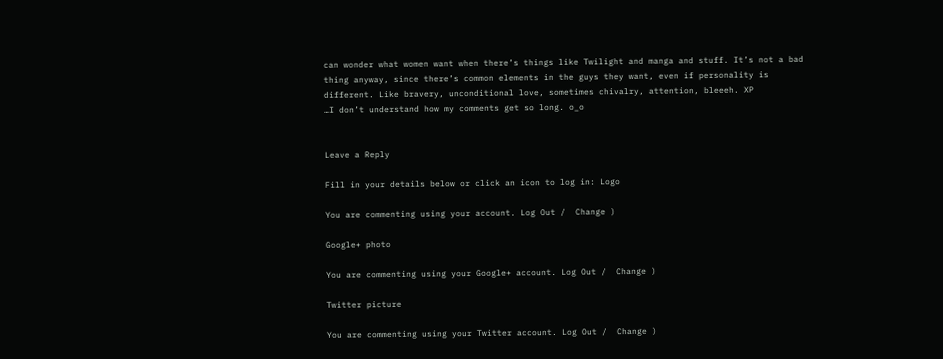can wonder what women want when there’s things like Twilight and manga and stuff. It’s not a bad thing anyway, since there’s common elements in the guys they want, even if personality is different. Like bravery, unconditional love, sometimes chivalry, attention, bleeeh. XP
…I don’t understand how my comments get so long. o_o


Leave a Reply

Fill in your details below or click an icon to log in: Logo

You are commenting using your account. Log Out /  Change )

Google+ photo

You are commenting using your Google+ account. Log Out /  Change )

Twitter picture

You are commenting using your Twitter account. Log Out /  Change )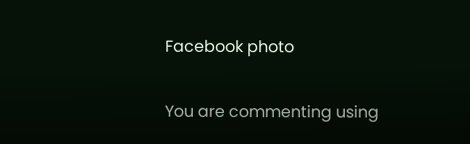Facebook photo

You are commenting using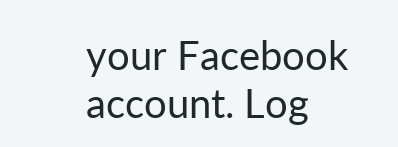your Facebook account. Log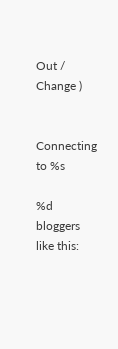Out /  Change )


Connecting to %s

%d bloggers like this: